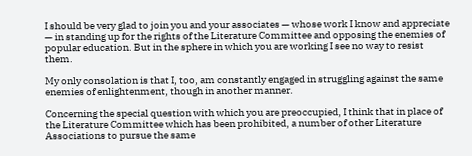I should be very glad to join you and your associates — whose work I know and appreciate — in standing up for the rights of the Literature Committee and opposing the enemies of popular education. But in the sphere in which you are working I see no way to resist them.

My only consolation is that I, too, am constantly engaged in struggling against the same enemies of enlightenment, though in another manner.

Concerning the special question with which you are preoccupied, I think that in place of the Literature Committee which has been prohibited, a number of other Literature Associations to pursue the same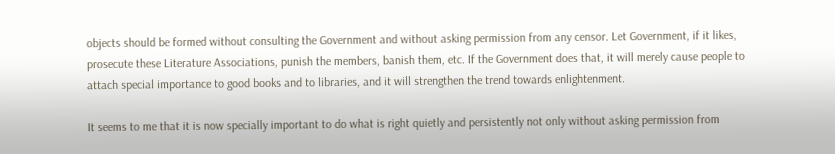objects should be formed without consulting the Government and without asking permission from any censor. Let Government, if it likes, prosecute these Literature Associations, punish the members, banish them, etc. If the Government does that, it will merely cause people to attach special importance to good books and to libraries, and it will strengthen the trend towards enlightenment.

It seems to me that it is now specially important to do what is right quietly and persistently not only without asking permission from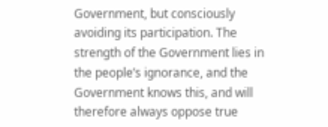Government, but consciously avoiding its participation. The strength of the Government lies in the people’s ignorance, and the Government knows this, and will therefore always oppose true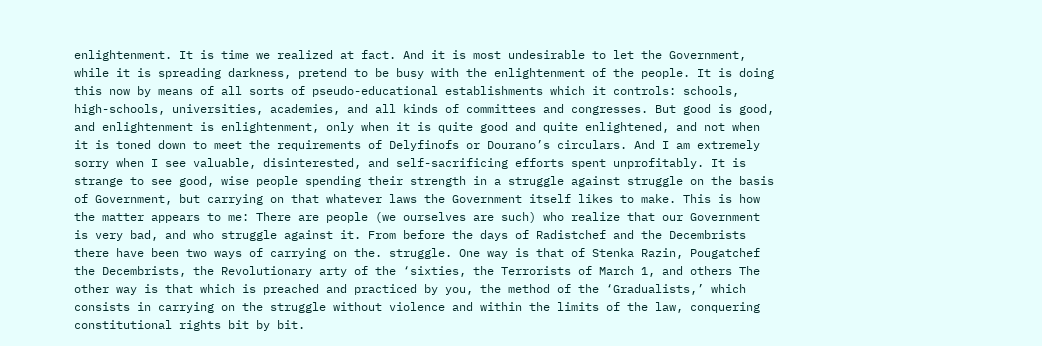enlightenment. It is time we realized at fact. And it is most undesirable to let the Government, while it is spreading darkness, pretend to be busy with the enlightenment of the people. It is doing this now by means of all sorts of pseudo-educational establishments which it controls: schools, high-schools, universities, academies, and all kinds of committees and congresses. But good is good, and enlightenment is enlightenment, only when it is quite good and quite enlightened, and not when it is toned down to meet the requirements of Delyfinofs or Dourano’s circulars. And I am extremely sorry when I see valuable, disinterested, and self-sacrificing efforts spent unprofitably. It is strange to see good, wise people spending their strength in a struggle against struggle on the basis of Government, but carrying on that whatever laws the Government itself likes to make. This is how the matter appears to me: There are people (we ourselves are such) who realize that our Government is very bad, and who struggle against it. From before the days of Radistchef and the Decembrists there have been two ways of carrying on the. struggle. One way is that of Stenka Razin, Pougatchef the Decembrists, the Revolutionary arty of the ‘sixties, the Terrorists of March 1, and others The other way is that which is preached and practiced by you, the method of the ‘Gradualists,’ which consists in carrying on the struggle without violence and within the limits of the law, conquering constitutional rights bit by bit.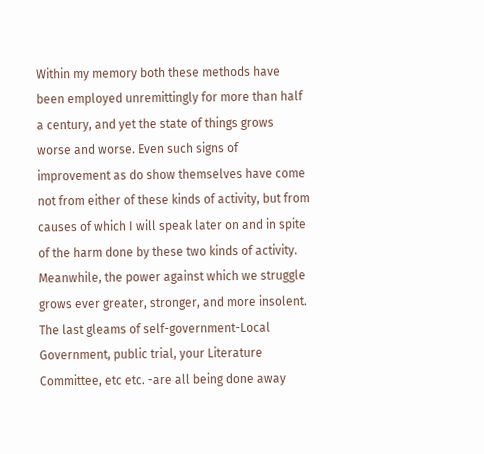Within my memory both these methods have been employed unremittingly for more than half a century, and yet the state of things grows worse and worse. Even such signs of improvement as do show themselves have come not from either of these kinds of activity, but from causes of which I will speak later on and in spite of the harm done by these two kinds of activity. Meanwhile, the power against which we struggle grows ever greater, stronger, and more insolent. The last gleams of self-government-Local Government, public trial, your Literature Committee, etc etc. -are all being done away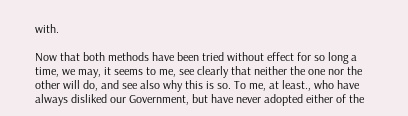with.

Now that both methods have been tried without effect for so long a time, we may, it seems to me, see clearly that neither the one nor the other will do, and see also why this is so. To me, at least., who have always disliked our Government, but have never adopted either of the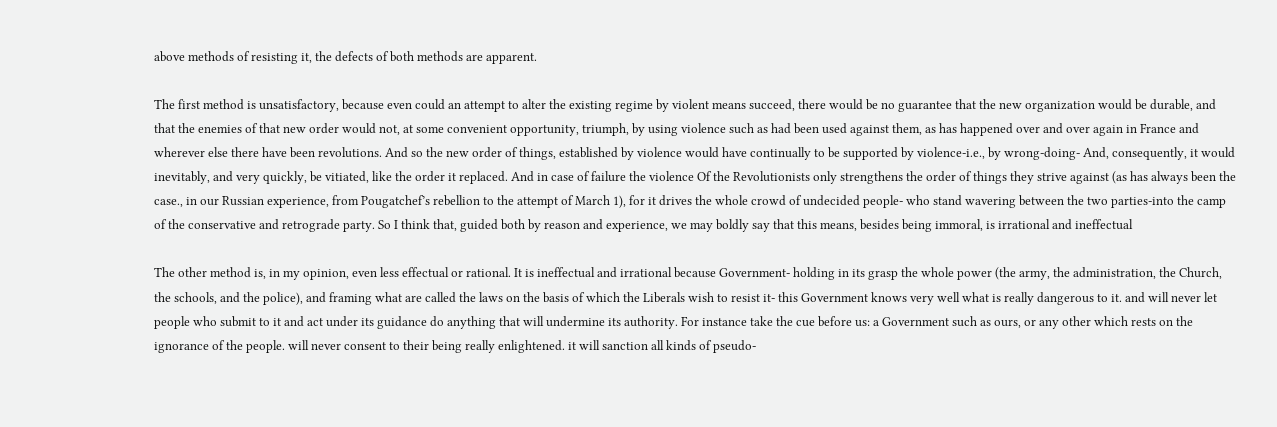above methods of resisting it, the defects of both methods are apparent.

The first method is unsatisfactory, because even could an attempt to alter the existing regime by violent means succeed, there would be no guarantee that the new organization would be durable, and that the enemies of that new order would not, at some convenient opportunity, triumph, by using violence such as had been used against them, as has happened over and over again in France and wherever else there have been revolutions. And so the new order of things, established by violence would have continually to be supported by violence-i.e., by wrong-doing- And, consequently, it would inevitably, and very quickly, be vitiated, like the order it replaced. And in case of failure the violence Of the Revolutionists only strengthens the order of things they strive against (as has always been the case., in our Russian experience, from Pougatchef’s rebellion to the attempt of March 1), for it drives the whole crowd of undecided people- who stand wavering between the two parties-into the camp of the conservative and retrograde party. So I think that, guided both by reason and experience, we may boldly say that this means, besides being immoral, is irrational and ineffectual

The other method is, in my opinion, even less effectual or rational. It is ineffectual and irrational because Government- holding in its grasp the whole power (the army, the administration, the Church, the schools, and the police), and framing what are called the laws on the basis of which the Liberals wish to resist it- this Government knows very well what is really dangerous to it. and will never let people who submit to it and act under its guidance do anything that will undermine its authority. For instance take the cue before us: a Government such as ours, or any other which rests on the ignorance of the people. will never consent to their being really enlightened. it will sanction all kinds of pseudo-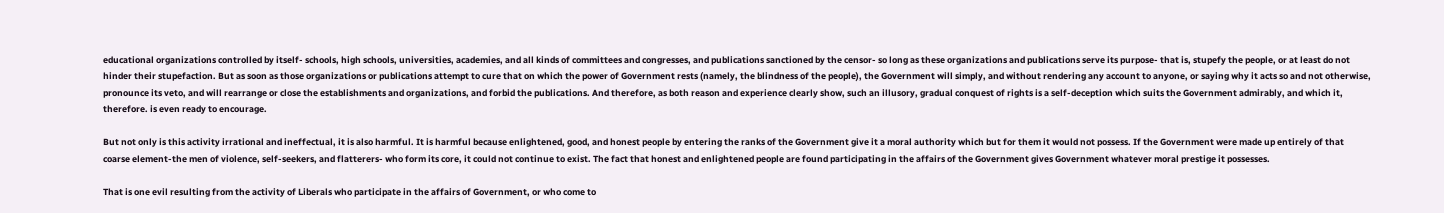educational organizations controlled by itself- schools, high schools, universities, academies, and all kinds of committees and congresses, and publications sanctioned by the censor- so long as these organizations and publications serve its purpose- that is, stupefy the people, or at least do not hinder their stupefaction. But as soon as those organizations or publications attempt to cure that on which the power of Government rests (namely, the blindness of the people), the Government will simply, and without rendering any account to anyone, or saying why it acts so and not otherwise, pronounce its veto, and will rearrange or close the establishments and organizations, and forbid the publications. And therefore, as both reason and experience clearly show, such an illusory, gradual conquest of rights is a self-deception which suits the Government admirably, and which it, therefore. is even ready to encourage.

But not only is this activity irrational and ineffectual, it is also harmful. It is harmful because enlightened, good, and honest people by entering the ranks of the Government give it a moral authority which but for them it would not possess. If the Government were made up entirely of that coarse element-the men of violence, self-seekers, and flatterers- who form its core, it could not continue to exist. The fact that honest and enlightened people are found participating in the affairs of the Government gives Government whatever moral prestige it possesses.

That is one evil resulting from the activity of Liberals who participate in the affairs of Government, or who come to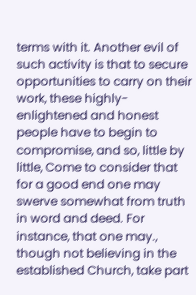terms with it. Another evil of such activity is that to secure opportunities to carry on their work, these highly-enlightened and honest people have to begin to compromise, and so, little by little, Come to consider that for a good end one may swerve somewhat from truth in word and deed. For instance, that one may., though not believing in the established Church, take part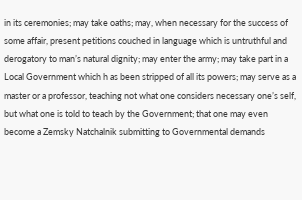in its ceremonies; may take oaths; may, when necessary for the success of some affair, present petitions couched in language which is untruthful and derogatory to man’s natural dignity; may enter the army; may take part in a Local Government which h as been stripped of all its powers; may serve as a master or a professor, teaching not what one considers necessary one’s self, but what one is told to teach by the Government; that one may even become a Zemsky Natchalnik submitting to Governmental demands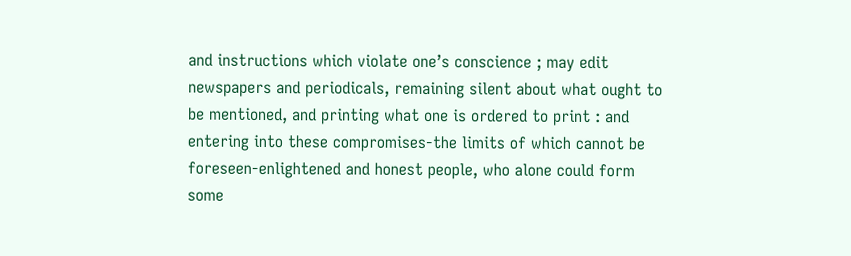and instructions which violate one’s conscience ; may edit newspapers and periodicals, remaining silent about what ought to be mentioned, and printing what one is ordered to print : and entering into these compromises-the limits of which cannot be foreseen-enlightened and honest people, who alone could form some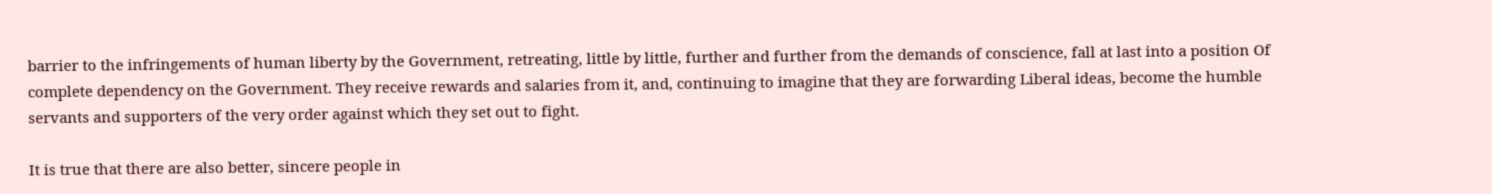barrier to the infringements of human liberty by the Government, retreating, little by little, further and further from the demands of conscience, fall at last into a position Of complete dependency on the Government. They receive rewards and salaries from it, and, continuing to imagine that they are forwarding Liberal ideas, become the humble servants and supporters of the very order against which they set out to fight.

It is true that there are also better, sincere people in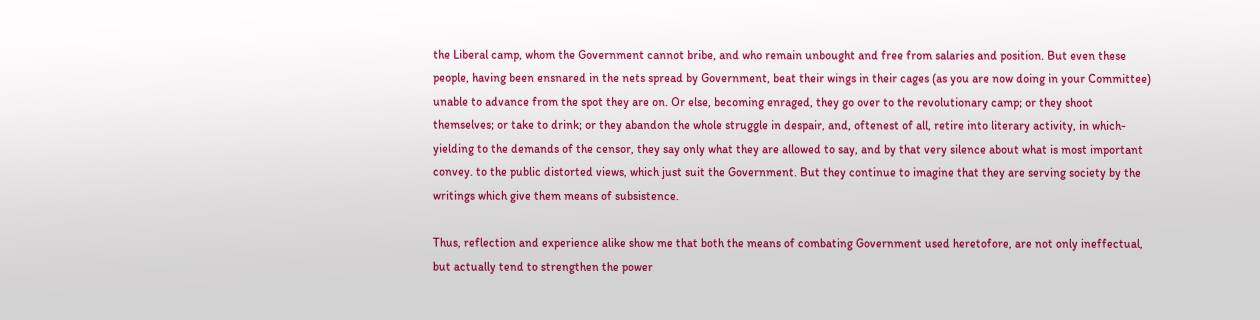the Liberal camp, whom the Government cannot bribe, and who remain unbought and free from salaries and position. But even these people, having been ensnared in the nets spread by Government, beat their wings in their cages (as you are now doing in your Committee) unable to advance from the spot they are on. Or else, becoming enraged, they go over to the revolutionary camp; or they shoot themselves; or take to drink; or they abandon the whole struggle in despair, and, oftenest of all, retire into literary activity, in which- yielding to the demands of the censor, they say only what they are allowed to say, and by that very silence about what is most important convey. to the public distorted views, which just suit the Government. But they continue to imagine that they are serving society by the writings which give them means of subsistence.

Thus, reflection and experience alike show me that both the means of combating Government used heretofore, are not only ineffectual, but actually tend to strengthen the power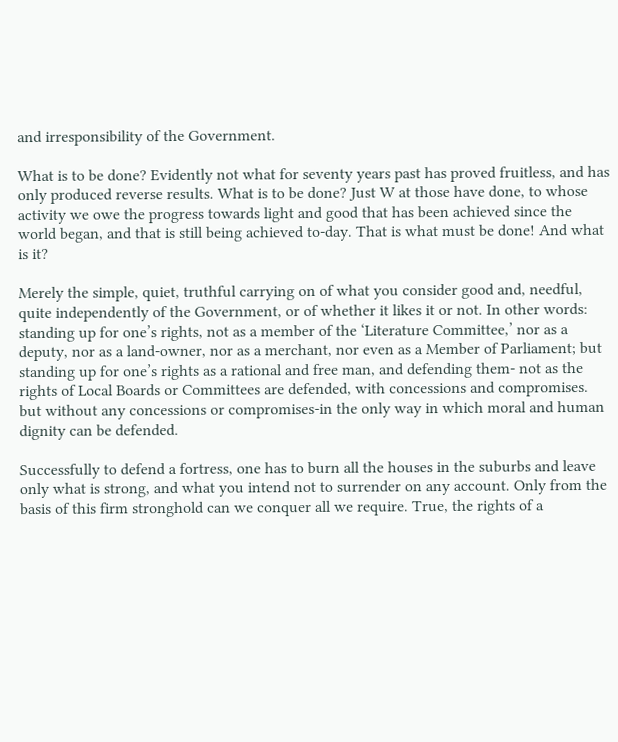and irresponsibility of the Government.

What is to be done? Evidently not what for seventy years past has proved fruitless, and has only produced reverse results. What is to be done? Just W at those have done, to whose activity we owe the progress towards light and good that has been achieved since the world began, and that is still being achieved to-day. That is what must be done! And what is it?

Merely the simple, quiet, truthful carrying on of what you consider good and, needful, quite independently of the Government, or of whether it likes it or not. In other words: standing up for one’s rights, not as a member of the ‘Literature Committee,’ nor as a deputy, nor as a land-owner, nor as a merchant, nor even as a Member of Parliament; but standing up for one’s rights as a rational and free man, and defending them- not as the rights of Local Boards or Committees are defended, with concessions and compromises. but without any concessions or compromises-in the only way in which moral and human dignity can be defended.

Successfully to defend a fortress, one has to burn all the houses in the suburbs and leave only what is strong, and what you intend not to surrender on any account. Only from the basis of this firm stronghold can we conquer all we require. True, the rights of a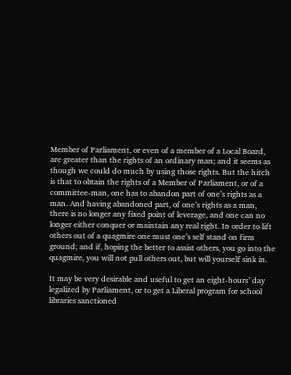Member of Parliament, or even of a member of a Local Board, are greater than the rights of an ordinary man; and it seems as though we could do much by using those rights. But the hitch is that to obtain the rights of a Member of Parliament, or of a committee-man, one has to abandon part of one’s rights as a man. And having abandoned part, of one’s rights as a man, there is no longer any fixed point of leverage, and one can no longer either conquer or maintain any real right. In order to lift others out of a quagmire one must one’s self stand on firm ground; and if, hoping the better to assist others, you go into the quagmire, you will not pull others out, but will yourself sink in.

It may be very desirable and useful to get an eight-hours’ day legalized by Parliament, or to get a Liberal program for school libraries sanctioned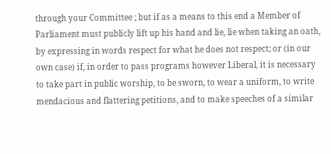through your Committee ; but if as a means to this end a Member of Parliament must publicly lift up his hand and lie, lie when taking an oath, by expressing in words respect for what he does not respect; or (in our own case) if, in order to pass programs however Liberal, it is necessary to take part in public worship, to be sworn, to wear a uniform, to write mendacious and flattering petitions, and to make speeches of a similar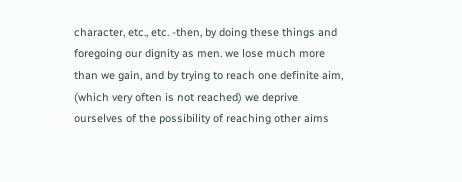character, etc., etc. -then, by doing these things and foregoing our dignity as men. we lose much more than we gain, and by trying to reach one definite aim, (which very often is not reached) we deprive ourselves of the possibility of reaching other aims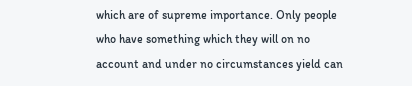which are of supreme importance. Only people who have something which they will on no account and under no circumstances yield can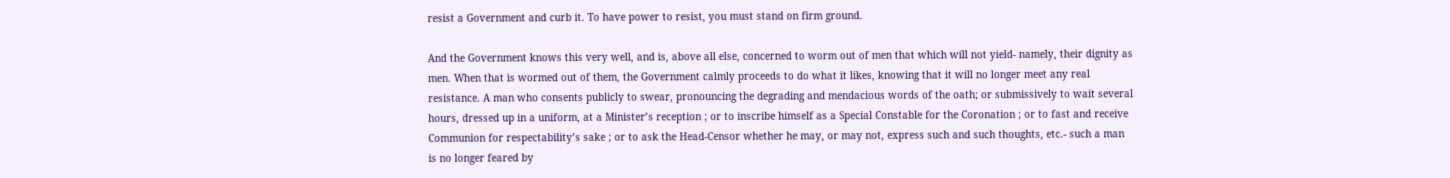resist a Government and curb it. To have power to resist, you must stand on firm ground.

And the Government knows this very well, and is, above all else, concerned to worm out of men that which will not yield- namely, their dignity as men. When that is wormed out of them, the Government calmly proceeds to do what it likes, knowing that it will no longer meet any real resistance. A man who consents publicly to swear, pronouncing the degrading and mendacious words of the oath; or submissively to wait several hours, dressed up in a uniform, at a Minister’s reception ; or to inscribe himself as a Special Constable for the Coronation ; or to fast and receive Communion for respectability’s sake ; or to ask the Head-Censor whether he may, or may not, express such and such thoughts, etc.- such a man is no longer feared by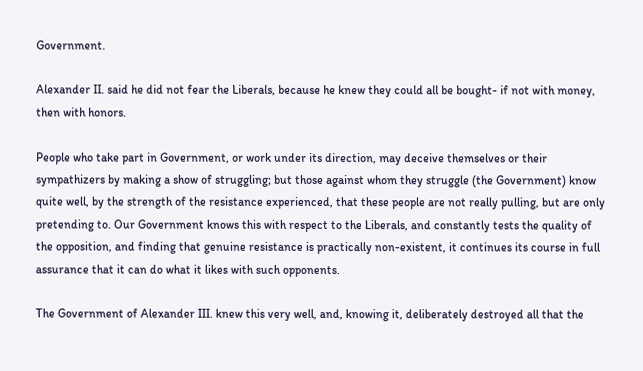Government.

Alexander II. said he did not fear the Liberals, because he knew they could all be bought- if not with money, then with honors.

People who take part in Government, or work under its direction, may deceive themselves or their sympathizers by making a show of struggling; but those against whom they struggle (the Government) know quite well, by the strength of the resistance experienced, that these people are not really pulling, but are only pretending to. Our Government knows this with respect to the Liberals, and constantly tests the quality of the opposition, and finding that genuine resistance is practically non-existent, it continues its course in full assurance that it can do what it likes with such opponents.

The Government of Alexander III. knew this very well, and, knowing it, deliberately destroyed all that the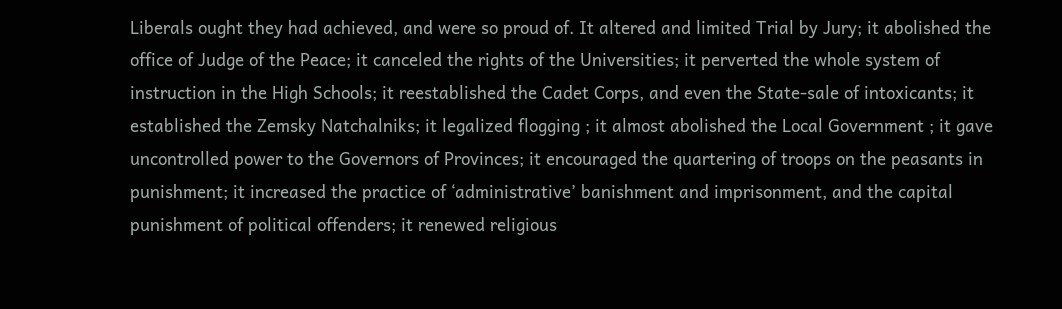Liberals ought they had achieved, and were so proud of. It altered and limited Trial by Jury; it abolished the office of Judge of the Peace; it canceled the rights of the Universities; it perverted the whole system of instruction in the High Schools; it reestablished the Cadet Corps, and even the State-sale of intoxicants; it established the Zemsky Natchalniks; it legalized flogging ; it almost abolished the Local Government ; it gave uncontrolled power to the Governors of Provinces; it encouraged the quartering of troops on the peasants in punishment; it increased the practice of ‘administrative’ banishment and imprisonment, and the capital punishment of political offenders; it renewed religious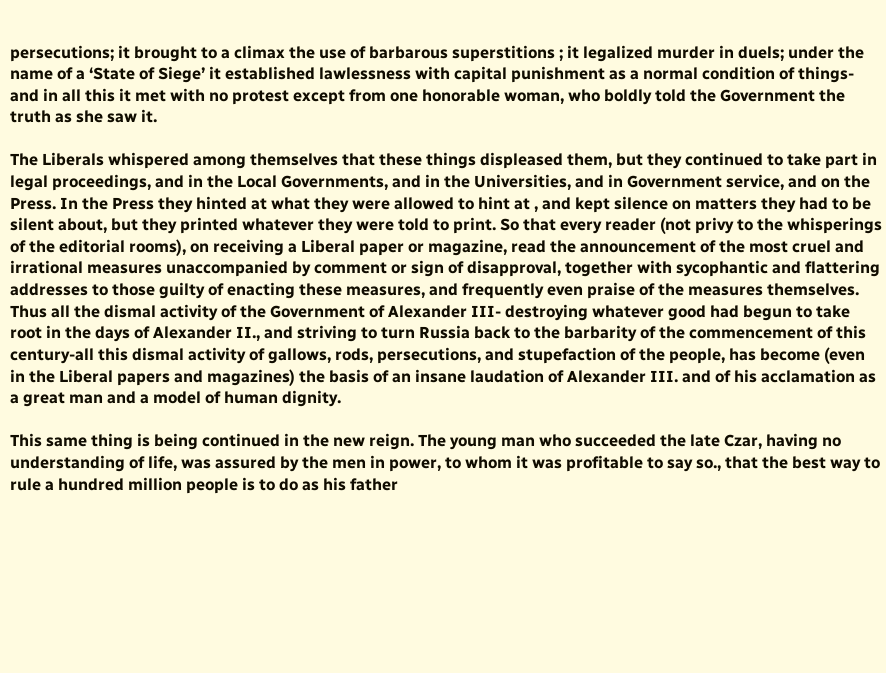persecutions; it brought to a climax the use of barbarous superstitions ; it legalized murder in duels; under the name of a ‘State of Siege’ it established lawlessness with capital punishment as a normal condition of things-and in all this it met with no protest except from one honorable woman, who boldly told the Government the truth as she saw it.

The Liberals whispered among themselves that these things displeased them, but they continued to take part in legal proceedings, and in the Local Governments, and in the Universities, and in Government service, and on the Press. In the Press they hinted at what they were allowed to hint at , and kept silence on matters they had to be silent about, but they printed whatever they were told to print. So that every reader (not privy to the whisperings of the editorial rooms), on receiving a Liberal paper or magazine, read the announcement of the most cruel and irrational measures unaccompanied by comment or sign of disapproval, together with sycophantic and flattering addresses to those guilty of enacting these measures, and frequently even praise of the measures themselves. Thus all the dismal activity of the Government of Alexander III- destroying whatever good had begun to take root in the days of Alexander II., and striving to turn Russia back to the barbarity of the commencement of this century-all this dismal activity of gallows, rods, persecutions, and stupefaction of the people, has become (even in the Liberal papers and magazines) the basis of an insane laudation of Alexander III. and of his acclamation as a great man and a model of human dignity.

This same thing is being continued in the new reign. The young man who succeeded the late Czar, having no understanding of life, was assured by the men in power, to whom it was profitable to say so., that the best way to rule a hundred million people is to do as his father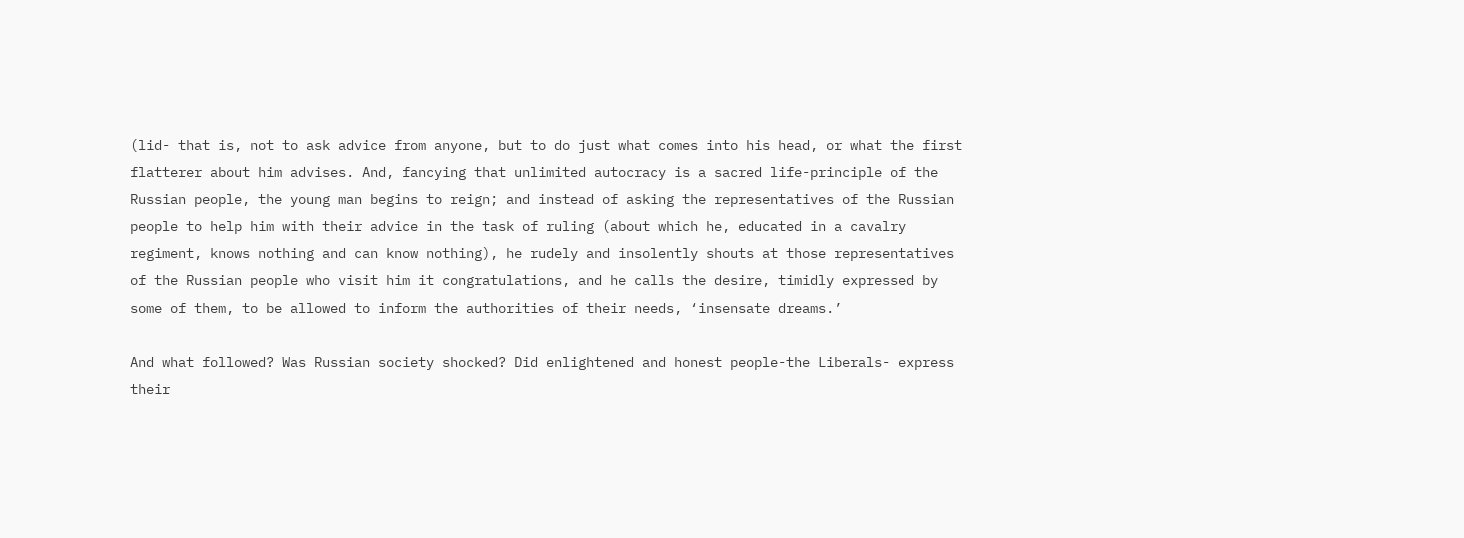(lid- that is, not to ask advice from anyone, but to do just what comes into his head, or what the first flatterer about him advises. And, fancying that unlimited autocracy is a sacred life-principle of the Russian people, the young man begins to reign; and instead of asking the representatives of the Russian people to help him with their advice in the task of ruling (about which he, educated in a cavalry regiment, knows nothing and can know nothing), he rudely and insolently shouts at those representatives of the Russian people who visit him it congratulations, and he calls the desire, timidly expressed by some of them, to be allowed to inform the authorities of their needs, ‘insensate dreams.’

And what followed? Was Russian society shocked? Did enlightened and honest people-the Liberals- express their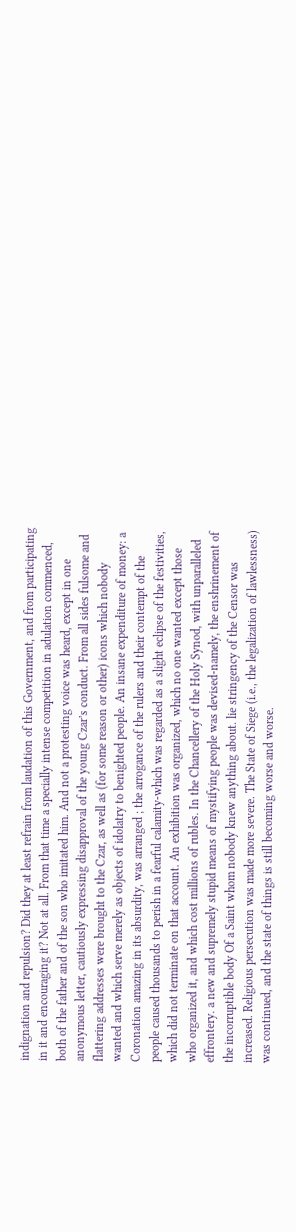indignation and repulsion? Did they at least refrain from laudation of this Government, and from participating in it and encouraging it? Not at all. From that time a specially intense competition in adulation commenced, both of the father and of the son who imitated him. And not a protesting voice was heard, except in one anonymous letter, cautiously expressing disapproval of the young Czar’s conduct. From all sides fulsome and flattering addresses were brought to the Czar, as well as (for some reason or other) icons which nobody wanted and which serve merely as objects of idolatry to benighted people. An insane expenditure of money: a Coronation amazing in its absurdity, was arranged ; the arrogance of the rulers and their contempt of the people caused thousands to perish in a fearful calamity-which was regarded as a slight eclipse of the festivities, which did not terminate on that account. An exhibition was organized, which no one wanted except those who organized it, and which cost millions of rubles. In the Chancellery of the Holy Synod, with unparalleled effrontery. a new and supremely stupid means of mystifying people was devised-namely, the enshrinement of the incorruptible body Of a Saint whom nobody knew anything about. lie stringency of the Censor was increased. Religious persecution was made more severe. The State of Siege (i.e., the legalization of lawlessness) was continued, and the state of things is still becoming worse and worse.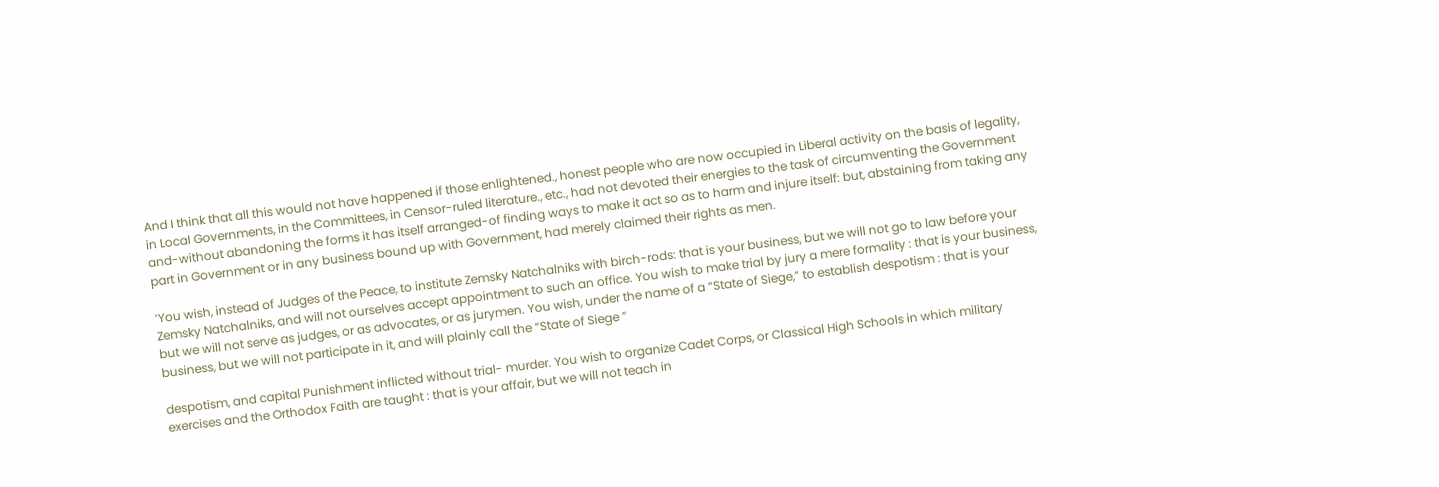And I think that all this would not have happened if those enlightened., honest people who are now occupied in Liberal activity on the basis of legality, in Local Governments, in the Committees, in Censor-ruled literature., etc., had not devoted their energies to the task of circumventing the Government and-without abandoning the forms it has itself arranged-of finding ways to make it act so as to harm and injure itself: but, abstaining from taking any part in Government or in any business bound up with Government, had merely claimed their rights as men.

‘You wish, instead of Judges of the Peace, to institute Zemsky Natchalniks with birch-rods: that is your business, but we will not go to law before your Zemsky Natchalniks, and will not ourselves accept appointment to such an office. You wish to make trial by jury a mere formality : that is your business, but we will not serve as judges, or as advocates, or as jurymen. You wish, under the name of a “State of Siege,” to establish despotism : that is your business, but we will not participate in it, and will plainly call the “State of Siege ”

despotism, and capital Punishment inflicted without trial- murder. You wish to organize Cadet Corps, or Classical High Schools in which military exercises and the Orthodox Faith are taught : that is your affair, but we will not teach in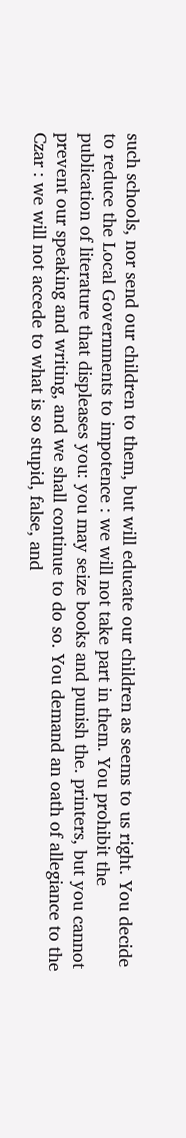such schools, nor send our children to them, but will educate our children as seems to us right. You decide to reduce the Local Governments to impotence : we will not take part in them. You prohibit the publication of literature that displeases you: you may seize books and punish the. printers, but you cannot prevent our speaking and writing, and we shall continue to do so. You demand an oath of allegiance to the Czar : we will not accede to what is so stupid, false, and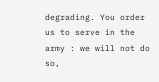degrading. You order us to serve in the army : we will not do so,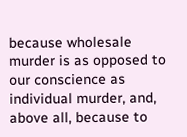because wholesale murder is as opposed to our conscience as individual murder, and, above all, because to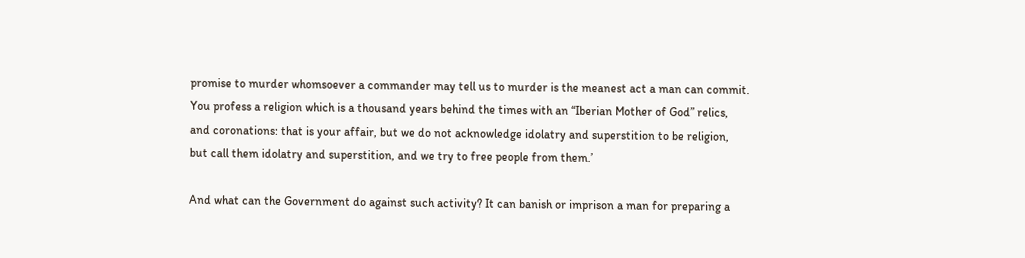promise to murder whomsoever a commander may tell us to murder is the meanest act a man can commit. You profess a religion which is a thousand years behind the times with an “Iberian Mother of God” relics, and coronations: that is your affair, but we do not acknowledge idolatry and superstition to be religion, but call them idolatry and superstition, and we try to free people from them.’

And what can the Government do against such activity? It can banish or imprison a man for preparing a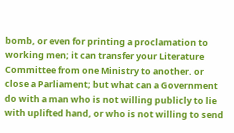bomb, or even for printing a proclamation to working men; it can transfer your Literature Committee from one Ministry to another. or close a Parliament; but what can a Government do with a man who is not willing publicly to lie with uplifted hand, or who is not willing to send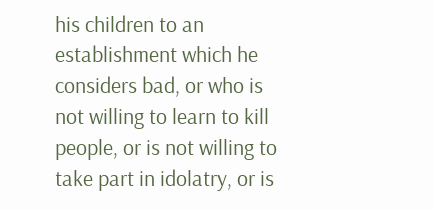his children to an establishment which he considers bad, or who is not willing to learn to kill people, or is not willing to take part in idolatry, or is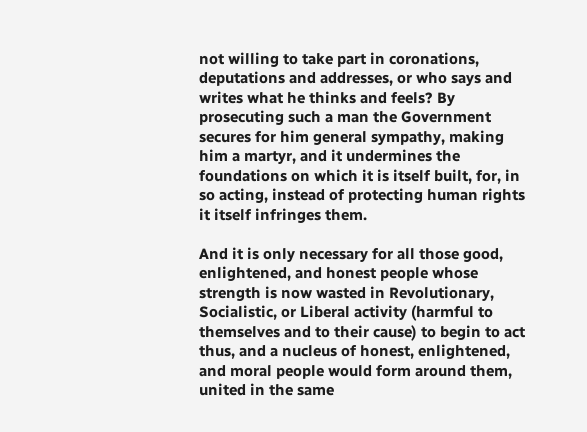not willing to take part in coronations, deputations and addresses, or who says and writes what he thinks and feels? By prosecuting such a man the Government secures for him general sympathy, making him a martyr, and it undermines the foundations on which it is itself built, for, in so acting, instead of protecting human rights it itself infringes them.

And it is only necessary for all those good, enlightened, and honest people whose strength is now wasted in Revolutionary, Socialistic, or Liberal activity (harmful to themselves and to their cause) to begin to act thus, and a nucleus of honest, enlightened, and moral people would form around them, united in the same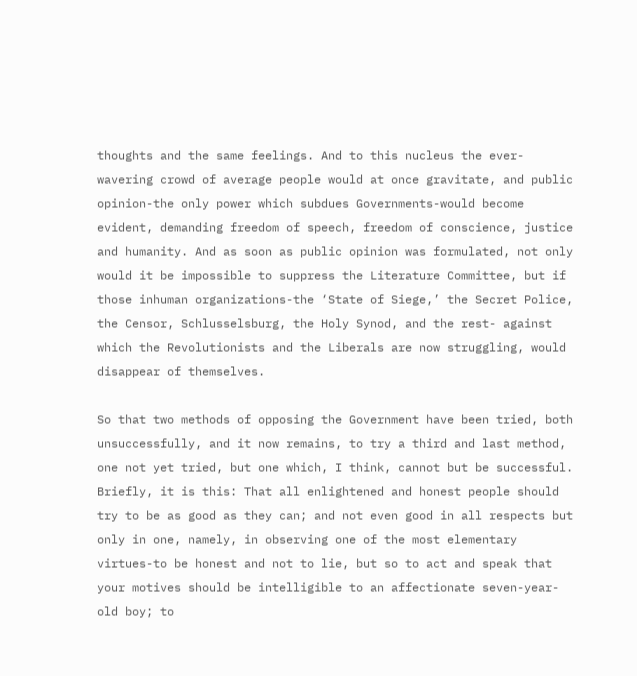thoughts and the same feelings. And to this nucleus the ever-wavering crowd of average people would at once gravitate, and public opinion-the only power which subdues Governments-would become evident, demanding freedom of speech, freedom of conscience, justice and humanity. And as soon as public opinion was formulated, not only would it be impossible to suppress the Literature Committee, but if those inhuman organizations-the ‘State of Siege,’ the Secret Police, the Censor, Schlusselsburg, the Holy Synod, and the rest- against which the Revolutionists and the Liberals are now struggling, would disappear of themselves.

So that two methods of opposing the Government have been tried, both unsuccessfully, and it now remains, to try a third and last method, one not yet tried, but one which, I think, cannot but be successful. Briefly, it is this: That all enlightened and honest people should try to be as good as they can; and not even good in all respects but only in one, namely, in observing one of the most elementary virtues-to be honest and not to lie, but so to act and speak that your motives should be intelligible to an affectionate seven-year-old boy; to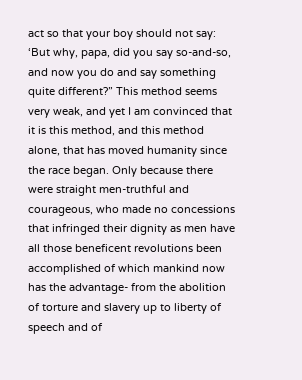act so that your boy should not say: ‘But why, papa, did you say so-and-so, and now you do and say something quite different?” This method seems very weak, and yet I am convinced that it is this method, and this method alone, that has moved humanity since the race began. Only because there were straight men-truthful and courageous, who made no concessions that infringed their dignity as men have all those beneficent revolutions been accomplished of which mankind now has the advantage- from the abolition of torture and slavery up to liberty of speech and of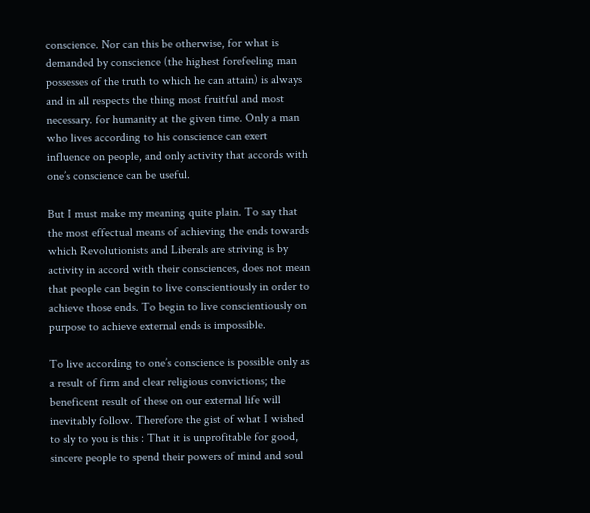conscience. Nor can this be otherwise, for what is demanded by conscience (the highest forefeeling man possesses of the truth to which he can attain) is always and in all respects the thing most fruitful and most necessary. for humanity at the given time. Only a man who lives according to his conscience can exert influence on people, and only activity that accords with one’s conscience can be useful.

But I must make my meaning quite plain. To say that the most effectual means of achieving the ends towards which Revolutionists and Liberals are striving is by activity in accord with their consciences, does not mean that people can begin to live conscientiously in order to achieve those ends. To begin to live conscientiously on purpose to achieve external ends is impossible.

To live according to one’s conscience is possible only as a result of firm and clear religious convictions; the beneficent result of these on our external life will inevitably follow. Therefore the gist of what I wished to sly to you is this : That it is unprofitable for good, sincere people to spend their powers of mind and soul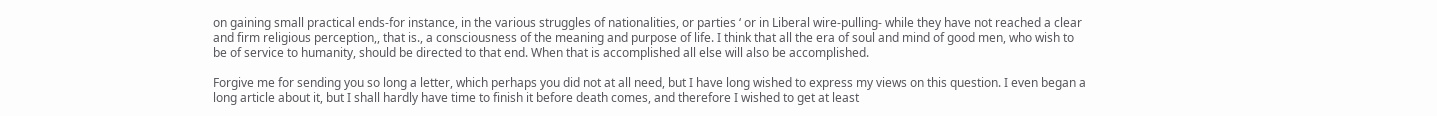on gaining small practical ends-for instance, in the various struggles of nationalities, or parties ‘ or in Liberal wire-pulling- while they have not reached a clear and firm religious perception,, that is., a consciousness of the meaning and purpose of life. I think that all the era of soul and mind of good men, who wish to be of service to humanity, should be directed to that end. When that is accomplished all else will also be accomplished.

Forgive me for sending you so long a letter, which perhaps you did not at all need, but I have long wished to express my views on this question. I even began a long article about it, but I shall hardly have time to finish it before death comes, and therefore I wished to get at least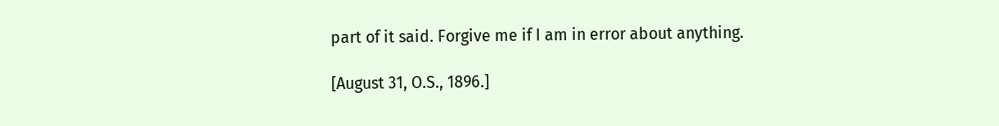part of it said. Forgive me if I am in error about anything.

[August 31, O.S., 1896.]